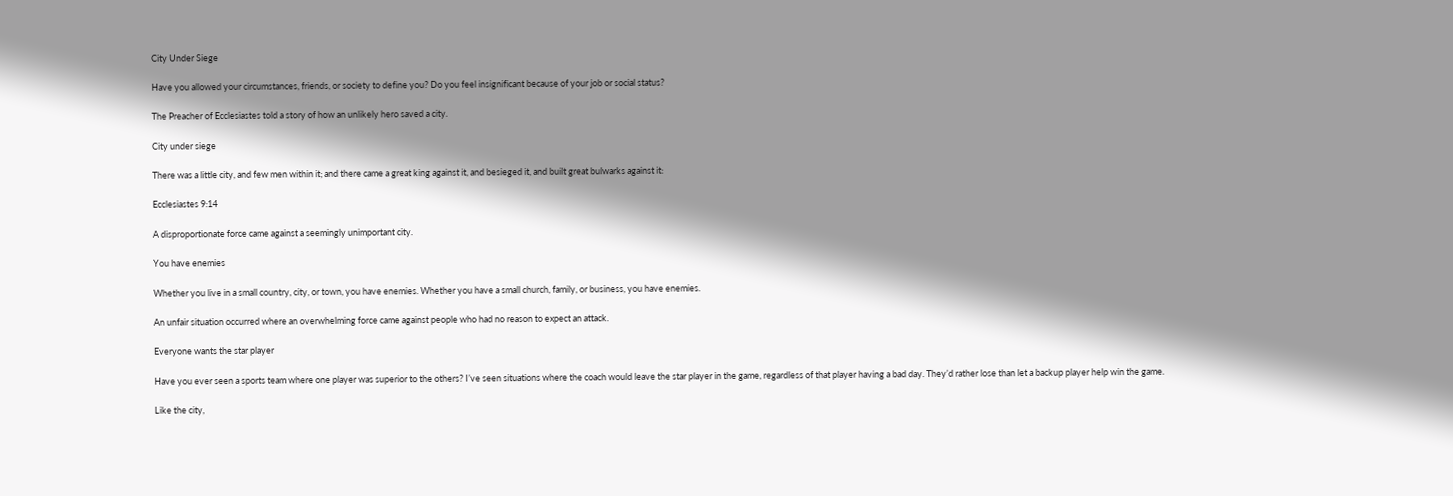City Under Siege

Have you allowed your circumstances, friends, or society to define you? Do you feel insignificant because of your job or social status?

The Preacher of Ecclesiastes told a story of how an unlikely hero saved a city.

City under siege

There was a little city, and few men within it; and there came a great king against it, and besieged it, and built great bulwarks against it:

Ecclesiastes 9:14

A disproportionate force came against a seemingly unimportant city.

You have enemies

Whether you live in a small country, city, or town, you have enemies. Whether you have a small church, family, or business, you have enemies.

An unfair situation occurred where an overwhelming force came against people who had no reason to expect an attack.

Everyone wants the star player

Have you ever seen a sports team where one player was superior to the others? I’ve seen situations where the coach would leave the star player in the game, regardless of that player having a bad day. They’d rather lose than let a backup player help win the game.

Like the city,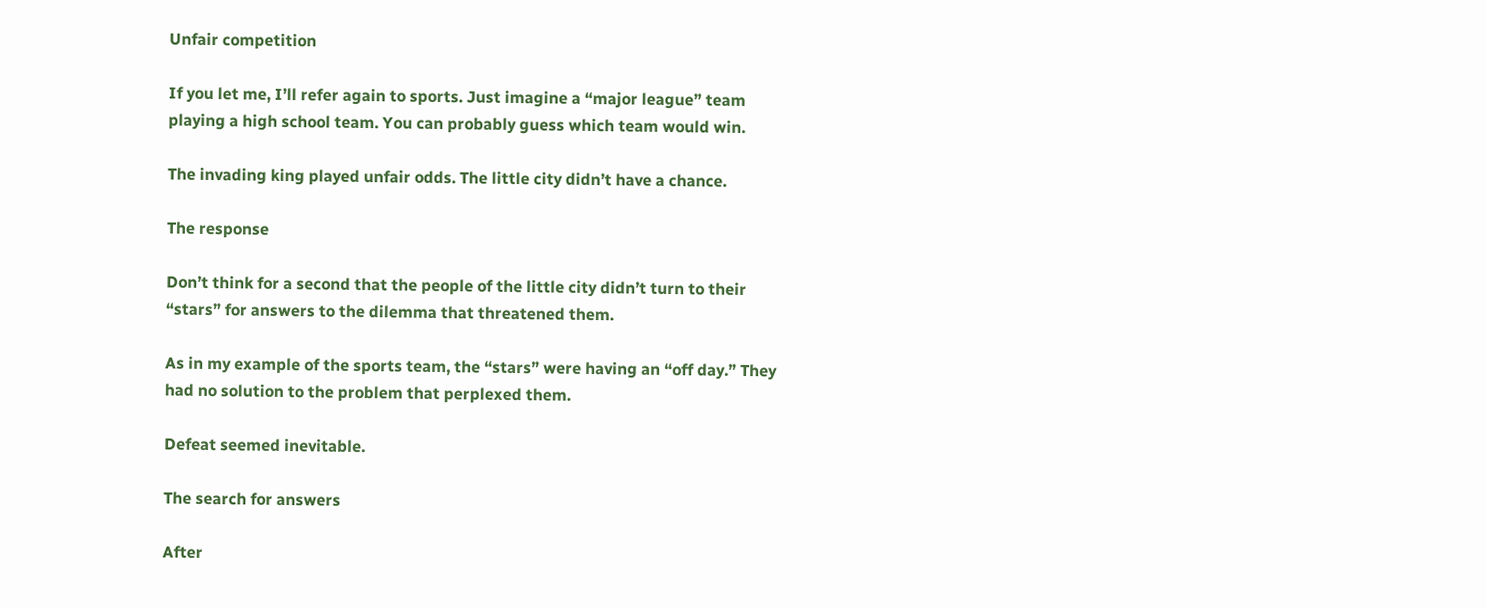Unfair competition

If you let me, I’ll refer again to sports. Just imagine a “major league” team playing a high school team. You can probably guess which team would win.

The invading king played unfair odds. The little city didn’t have a chance.

The response

Don’t think for a second that the people of the little city didn’t turn to their “stars” for answers to the dilemma that threatened them.

As in my example of the sports team, the “stars” were having an “off day.” They had no solution to the problem that perplexed them.

Defeat seemed inevitable.

The search for answers

After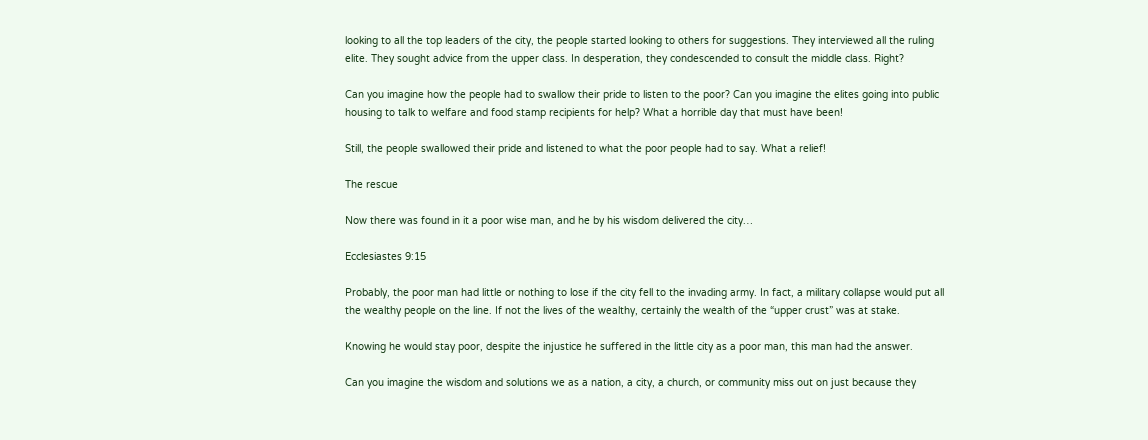looking to all the top leaders of the city, the people started looking to others for suggestions. They interviewed all the ruling elite. They sought advice from the upper class. In desperation, they condescended to consult the middle class. Right?

Can you imagine how the people had to swallow their pride to listen to the poor? Can you imagine the elites going into public housing to talk to welfare and food stamp recipients for help? What a horrible day that must have been!

Still, the people swallowed their pride and listened to what the poor people had to say. What a relief!

The rescue

Now there was found in it a poor wise man, and he by his wisdom delivered the city…

Ecclesiastes 9:15

Probably, the poor man had little or nothing to lose if the city fell to the invading army. In fact, a military collapse would put all the wealthy people on the line. If not the lives of the wealthy, certainly the wealth of the “upper crust” was at stake.

Knowing he would stay poor, despite the injustice he suffered in the little city as a poor man, this man had the answer.

Can you imagine the wisdom and solutions we as a nation, a city, a church, or community miss out on just because they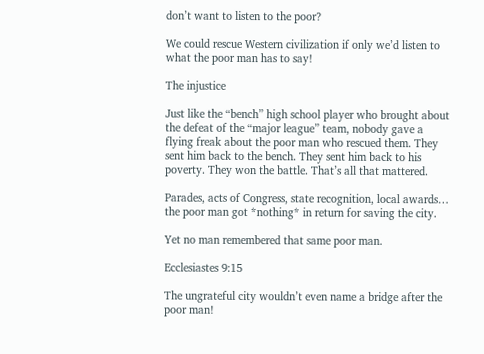don’t want to listen to the poor?

We could rescue Western civilization if only we’d listen to what the poor man has to say!

The injustice

Just like the “bench” high school player who brought about the defeat of the “major league” team, nobody gave a flying freak about the poor man who rescued them. They sent him back to the bench. They sent him back to his poverty. They won the battle. That’s all that mattered.

Parades, acts of Congress, state recognition, local awards… the poor man got *nothing* in return for saving the city.

Yet no man remembered that same poor man.

Ecclesiastes 9:15

The ungrateful city wouldn’t even name a bridge after the poor man!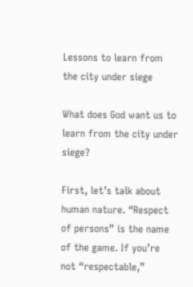Lessons to learn from the city under siege

What does God want us to learn from the city under siege?

First, let’s talk about human nature. “Respect of persons” is the name of the game. If you’re not “respectable,”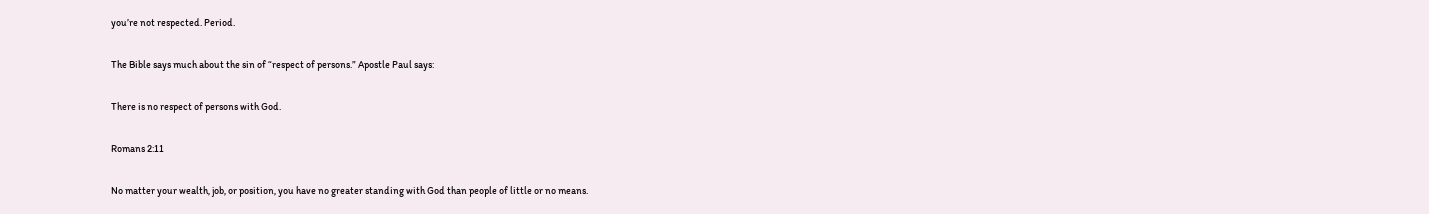you’re not respected. Period.

The Bible says much about the sin of “respect of persons.” Apostle Paul says:

There is no respect of persons with God.

Romans 2:11

No matter your wealth, job, or position, you have no greater standing with God than people of little or no means.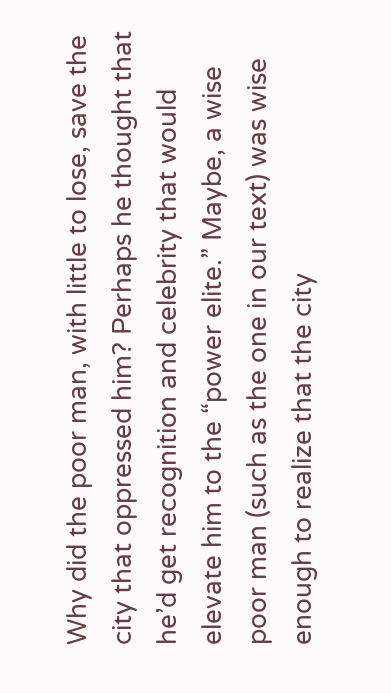Why did the poor man, with little to lose, save the city that oppressed him? Perhaps he thought that he’d get recognition and celebrity that would elevate him to the “power elite.” Maybe, a wise poor man (such as the one in our text) was wise enough to realize that the city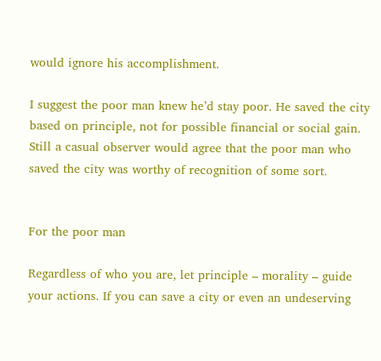would ignore his accomplishment.

I suggest the poor man knew he’d stay poor. He saved the city based on principle, not for possible financial or social gain. Still a casual observer would agree that the poor man who saved the city was worthy of recognition of some sort.


For the poor man

Regardless of who you are, let principle – morality – guide your actions. If you can save a city or even an undeserving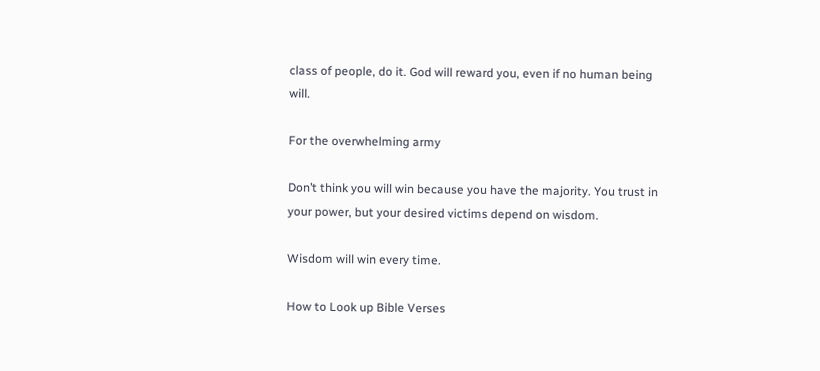class of people, do it. God will reward you, even if no human being will.

For the overwhelming army

Don’t think you will win because you have the majority. You trust in your power, but your desired victims depend on wisdom.

Wisdom will win every time.

How to Look up Bible Verses